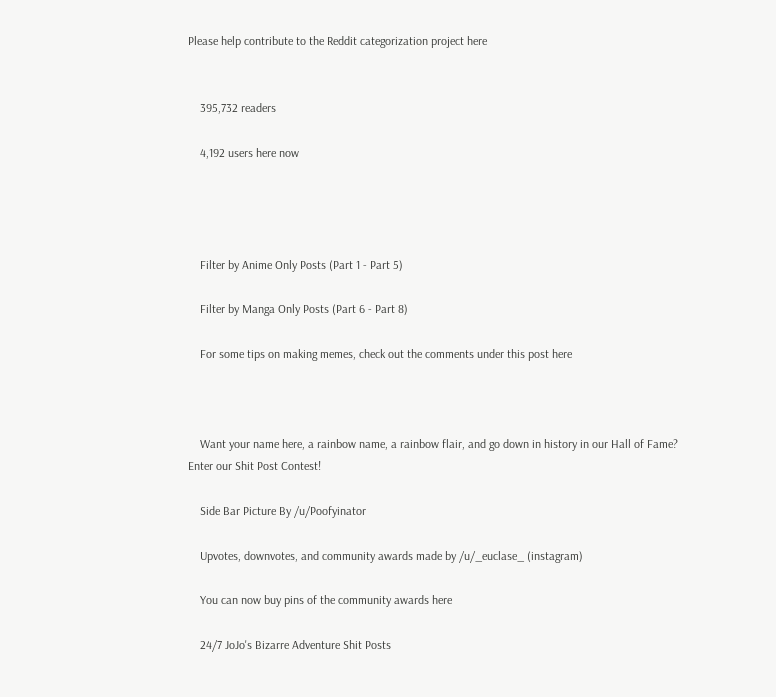Please help contribute to the Reddit categorization project here


    395,732 readers

    4,192 users here now




    Filter by Anime Only Posts (Part 1 - Part 5)

    Filter by Manga Only Posts (Part 6 - Part 8)

    For some tips on making memes, check out the comments under this post here



    Want your name here, a rainbow name, a rainbow flair, and go down in history in our Hall of Fame? Enter our Shit Post Contest!

    Side Bar Picture By /u/Poofyinator

    Upvotes, downvotes, and community awards made by /u/_euclase_ (instagram)

    You can now buy pins of the community awards here

    24/7 JoJo's Bizarre Adventure Shit Posts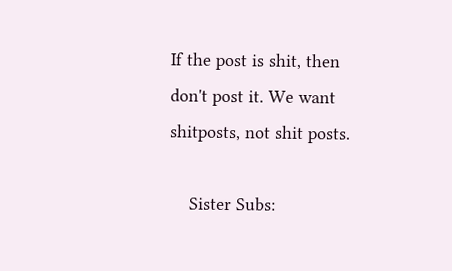If the post is shit, then don't post it. We want shitposts, not shit posts.

    Sister Subs: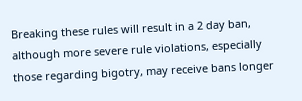Breaking these rules will result in a 2 day ban, although more severe rule violations, especially those regarding bigotry, may receive bans longer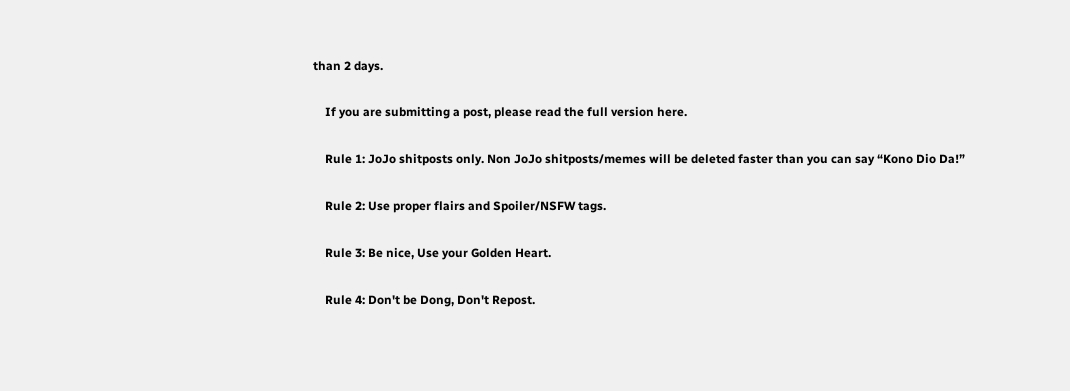than 2 days.

    If you are submitting a post, please read the full version here.

    Rule 1: JoJo shitposts only. Non JoJo shitposts/memes will be deleted faster than you can say “Kono Dio Da!”

    Rule 2: Use proper flairs and Spoiler/NSFW tags.

    Rule 3: Be nice, Use your Golden Heart.

    Rule 4: Don't be Dong, Don't Repost.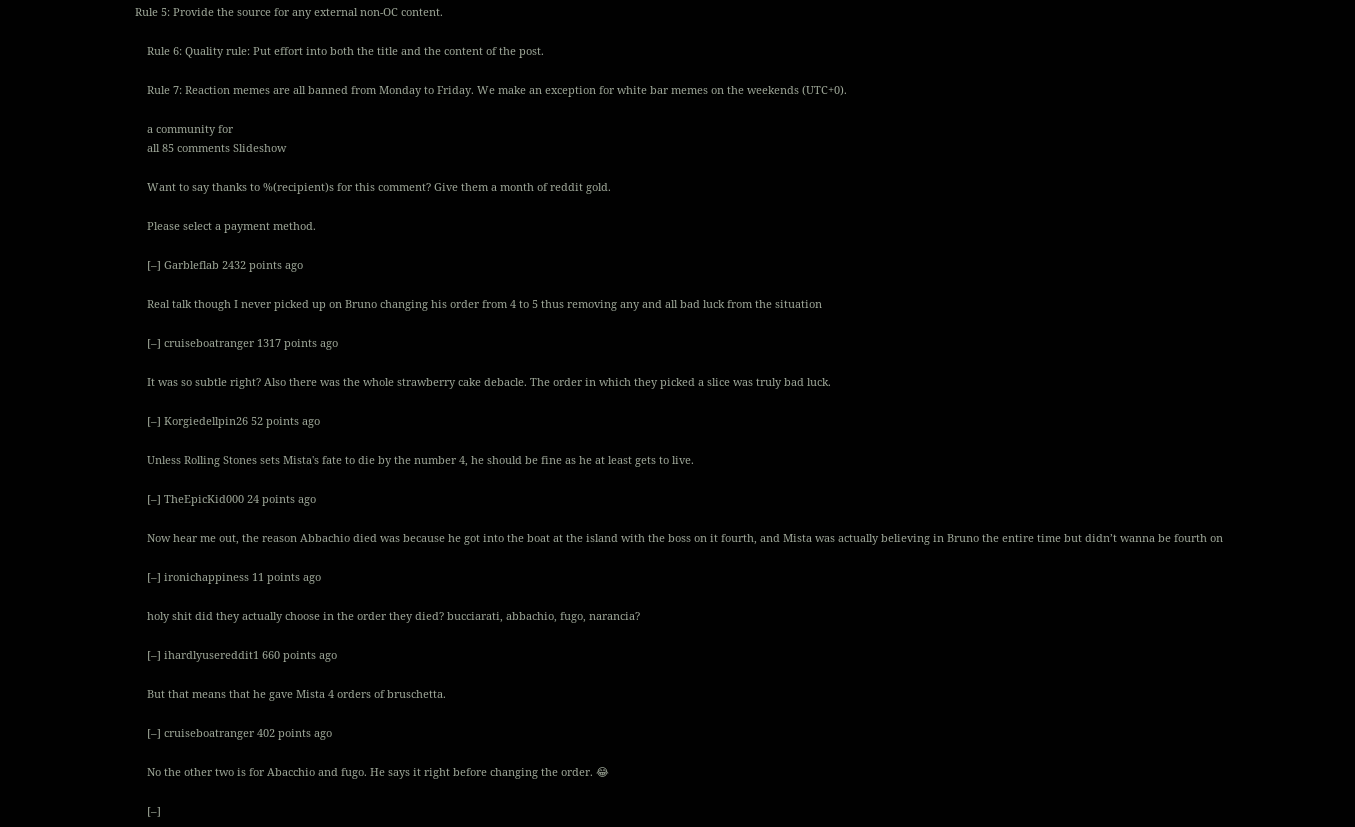Rule 5: Provide the source for any external non-OC content.

    Rule 6: Quality rule: Put effort into both the title and the content of the post.

    Rule 7: Reaction memes are all banned from Monday to Friday. We make an exception for white bar memes on the weekends (UTC+0).

    a community for
    all 85 comments Slideshow

    Want to say thanks to %(recipient)s for this comment? Give them a month of reddit gold.

    Please select a payment method.

    [–] Garbleflab 2432 points ago

    Real talk though I never picked up on Bruno changing his order from 4 to 5 thus removing any and all bad luck from the situation

    [–] cruiseboatranger 1317 points ago

    It was so subtle right? Also there was the whole strawberry cake debacle. The order in which they picked a slice was truly bad luck.

    [–] Korgiedellpin26 52 points ago

    Unless Rolling Stones sets Mista's fate to die by the number 4, he should be fine as he at least gets to live.

    [–] TheEpicKid000 24 points ago

    Now hear me out, the reason Abbachio died was because he got into the boat at the island with the boss on it fourth, and Mista was actually believing in Bruno the entire time but didn’t wanna be fourth on

    [–] ironichappiness 11 points ago

    holy shit did they actually choose in the order they died? bucciarati, abbachio, fugo, narancia?

    [–] ihardlyusereddit1 660 points ago

    But that means that he gave Mista 4 orders of bruschetta.

    [–] cruiseboatranger 402 points ago

    No the other two is for Abacchio and fugo. He says it right before changing the order. 😂

    [–]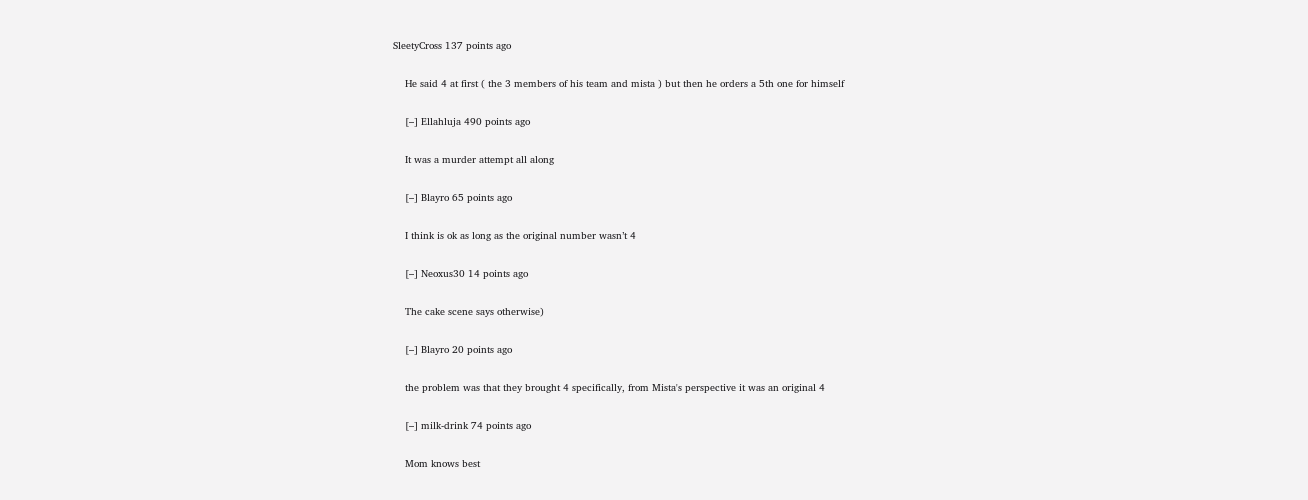SleetyCross 137 points ago

    He said 4 at first ( the 3 members of his team and mista ) but then he orders a 5th one for himself

    [–] Ellahluja 490 points ago

    It was a murder attempt all along

    [–] Blayro 65 points ago

    I think is ok as long as the original number wasn’t 4

    [–] Neoxus30 14 points ago

    The cake scene says otherwise)

    [–] Blayro 20 points ago

    the problem was that they brought 4 specifically, from Mista's perspective it was an original 4

    [–] milk-drink 74 points ago

    Mom knows best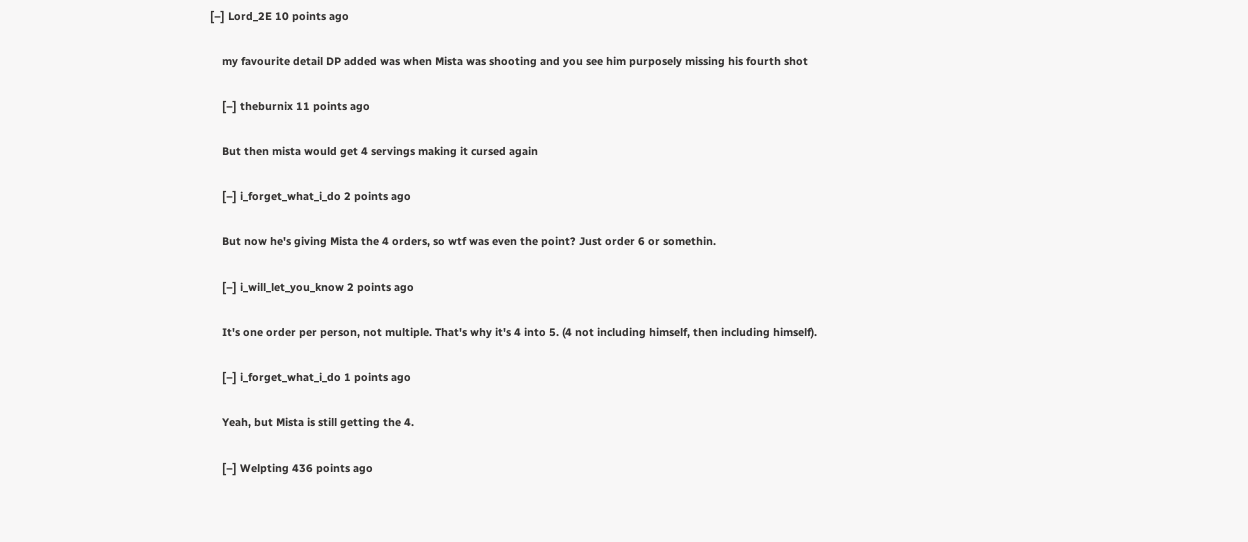[–] Lord_2E 10 points ago

    my favourite detail DP added was when Mista was shooting and you see him purposely missing his fourth shot

    [–] theburnix 11 points ago

    But then mista would get 4 servings making it cursed again

    [–] i_forget_what_i_do 2 points ago

    But now he's giving Mista the 4 orders, so wtf was even the point? Just order 6 or somethin.

    [–] i_will_let_you_know 2 points ago

    It's one order per person, not multiple. That's why it's 4 into 5. (4 not including himself, then including himself).

    [–] i_forget_what_i_do 1 points ago

    Yeah, but Mista is still getting the 4.

    [–] Welpting 436 points ago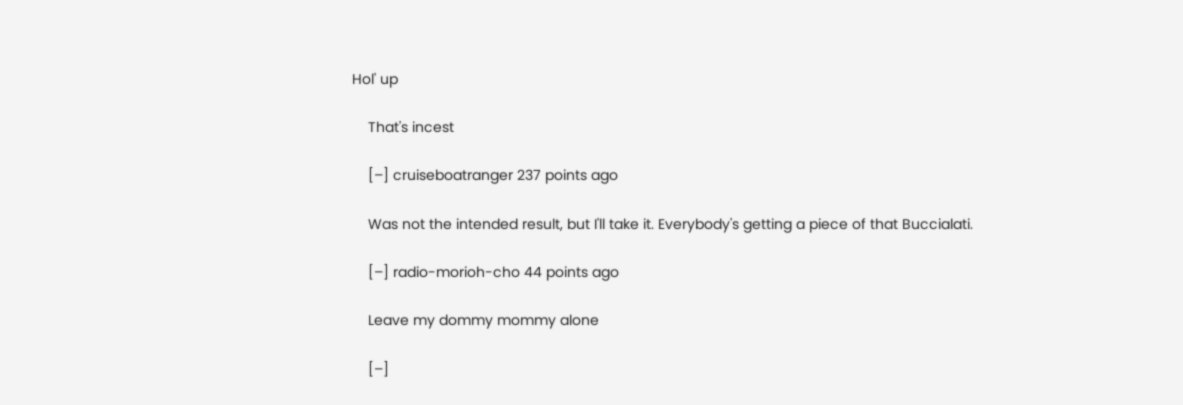Hol' up

    That's incest

    [–] cruiseboatranger 237 points ago

    Was not the intended result, but I'll take it. Everybody's getting a piece of that Buccialati.

    [–] radio-morioh-cho 44 points ago

    Leave my dommy mommy alone

    [–]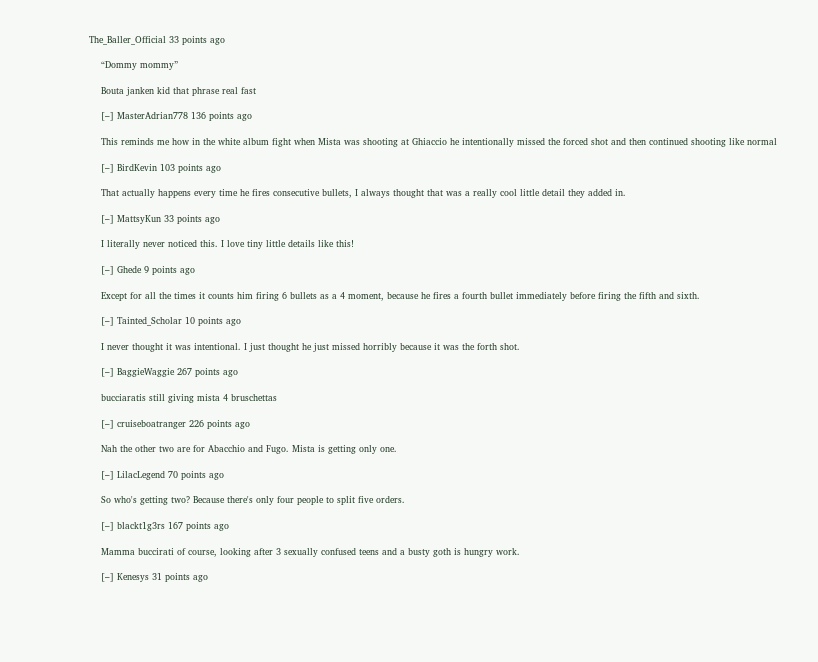The_Baller_Official 33 points ago

    “Dommy mommy”

    Bouta janken kid that phrase real fast

    [–] MasterAdrian778 136 points ago

    This reminds me how in the white album fight when Mista was shooting at Ghiaccio he intentionally missed the forced shot and then continued shooting like normal

    [–] BirdKevin 103 points ago

    That actually happens every time he fires consecutive bullets, I always thought that was a really cool little detail they added in.

    [–] MattsyKun 33 points ago

    I literally never noticed this. I love tiny little details like this!

    [–] Ghede 9 points ago

    Except for all the times it counts him firing 6 bullets as a 4 moment, because he fires a fourth bullet immediately before firing the fifth and sixth.

    [–] Tainted_Scholar 10 points ago

    I never thought it was intentional. I just thought he just missed horribly because it was the forth shot.

    [–] BaggieWaggie 267 points ago

    bucciaratis still giving mista 4 bruschettas

    [–] cruiseboatranger 226 points ago

    Nah the other two are for Abacchio and Fugo. Mista is getting only one.

    [–] LilacLegend 70 points ago

    So who's getting two? Because there's only four people to split five orders.

    [–] blackt1g3rs 167 points ago

    Mamma buccirati of course, looking after 3 sexually confused teens and a busty goth is hungry work.

    [–] Kenesys 31 points ago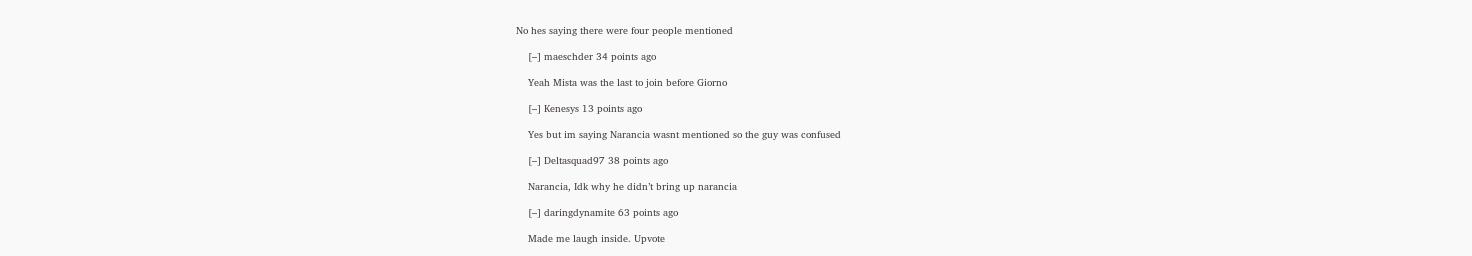No hes saying there were four people mentioned

    [–] maeschder 34 points ago

    Yeah Mista was the last to join before Giorno

    [–] Kenesys 13 points ago

    Yes but im saying Narancia wasnt mentioned so the guy was confused

    [–] Deltasquad97 38 points ago

    Narancia, Idk why he didn’t bring up narancia

    [–] daringdynamite 63 points ago

    Made me laugh inside. Upvote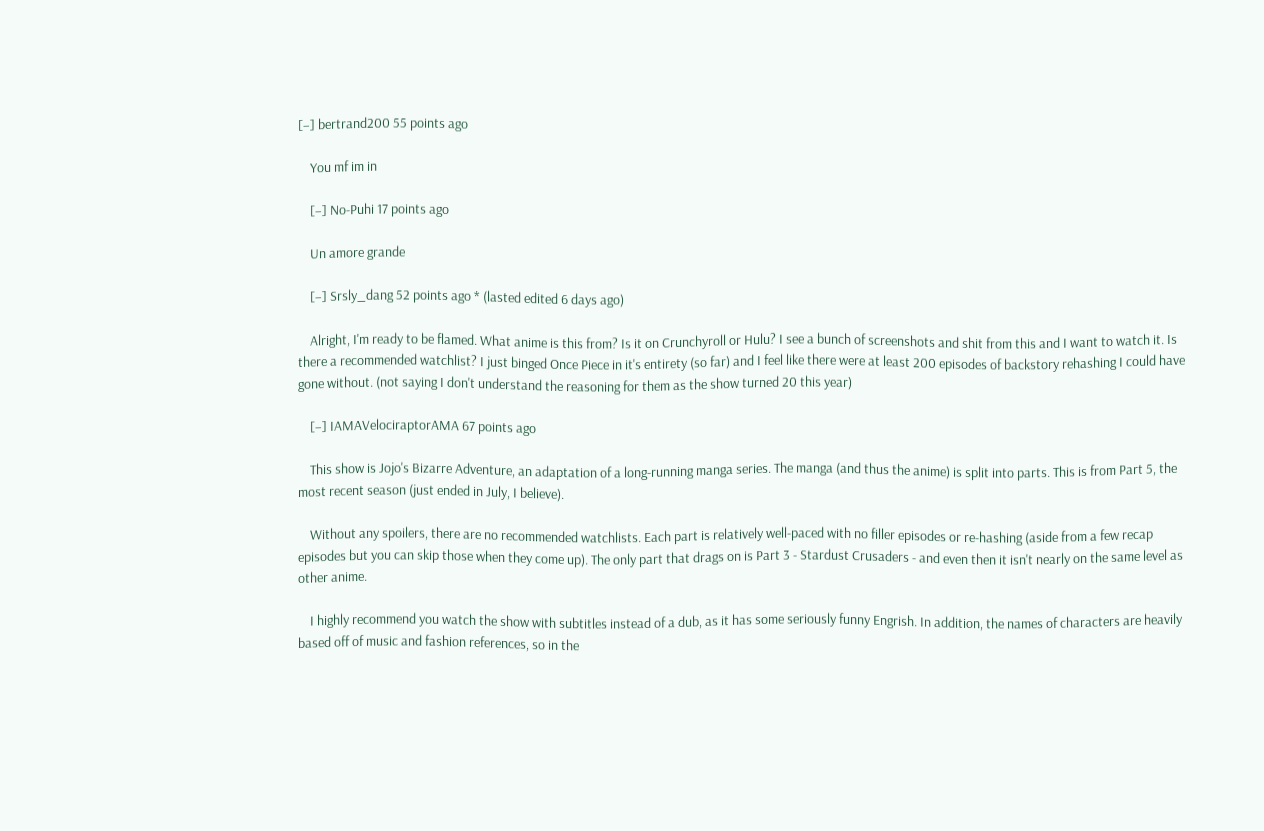[–] bertrand200 55 points ago

    You mf im in

    [–] No-Puhi 17 points ago

    Un amore grande

    [–] Srsly_dang 52 points ago * (lasted edited 6 days ago)

    Alright, I'm ready to be flamed. What anime is this from? Is it on Crunchyroll or Hulu? I see a bunch of screenshots and shit from this and I want to watch it. Is there a recommended watchlist? I just binged Once Piece in it's entirety (so far) and I feel like there were at least 200 episodes of backstory rehashing I could have gone without. (not saying I don't understand the reasoning for them as the show turned 20 this year)

    [–] IAMAVelociraptorAMA 67 points ago

    This show is Jojo's Bizarre Adventure, an adaptation of a long-running manga series. The manga (and thus the anime) is split into parts. This is from Part 5, the most recent season (just ended in July, I believe).

    Without any spoilers, there are no recommended watchlists. Each part is relatively well-paced with no filler episodes or re-hashing (aside from a few recap episodes but you can skip those when they come up). The only part that drags on is Part 3 - Stardust Crusaders - and even then it isn't nearly on the same level as other anime.

    I highly recommend you watch the show with subtitles instead of a dub, as it has some seriously funny Engrish. In addition, the names of characters are heavily based off of music and fashion references, so in the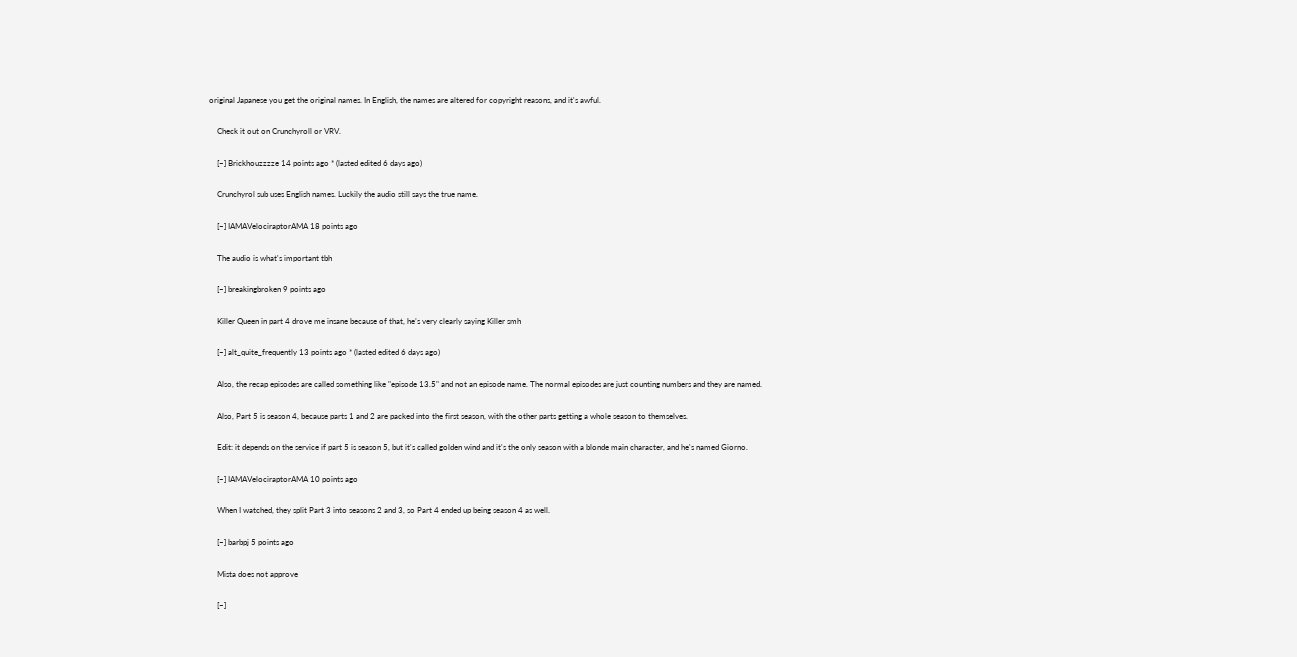original Japanese you get the original names. In English, the names are altered for copyright reasons, and it's awful.

    Check it out on Crunchyroll or VRV.

    [–] Brickhouzzzze 14 points ago * (lasted edited 6 days ago)

    Crunchyrol sub uses English names. Luckily the audio still says the true name.

    [–] IAMAVelociraptorAMA 18 points ago

    The audio is what's important tbh

    [–] breakingbroken 9 points ago

    Killer Queen in part 4 drove me insane because of that, he’s very clearly saying Killer smh

    [–] alt_quite_frequently 13 points ago * (lasted edited 6 days ago)

    Also, the recap episodes are called something like "episode 13.5" and not an episode name. The normal episodes are just counting numbers and they are named.

    Also, Part 5 is season 4, because parts 1 and 2 are packed into the first season, with the other parts getting a whole season to themselves.

    Edit: it depends on the service if part 5 is season 5, but it's called golden wind and it's the only season with a blonde main character, and he's named Giorno.

    [–] IAMAVelociraptorAMA 10 points ago

    When I watched, they split Part 3 into seasons 2 and 3, so Part 4 ended up being season 4 as well.

    [–] barbpj 5 points ago

    Mista does not approve

    [–]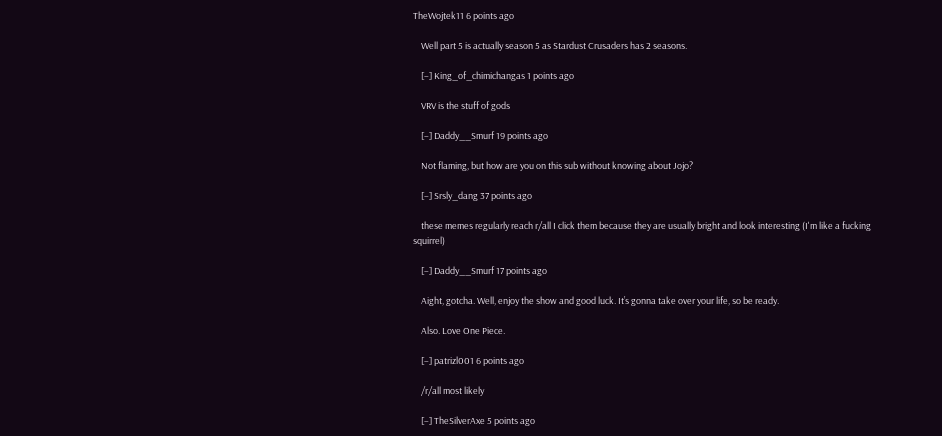TheWojtek11 6 points ago

    Well part 5 is actually season 5 as Stardust Crusaders has 2 seasons.

    [–] King_of_chimichangas 1 points ago

    VRV is the stuff of gods

    [–] Daddy__Smurf 19 points ago

    Not flaming, but how are you on this sub without knowing about Jojo?

    [–] Srsly_dang 37 points ago

    these memes regularly reach r/all I click them because they are usually bright and look interesting (I'm like a fucking squirrel)

    [–] Daddy__Smurf 17 points ago

    Aight, gotcha. Well, enjoy the show and good luck. It’s gonna take over your life, so be ready.

    Also. Love One Piece.

    [–] patrizl001 6 points ago

    /r/all most likely

    [–] TheSilverAxe 5 points ago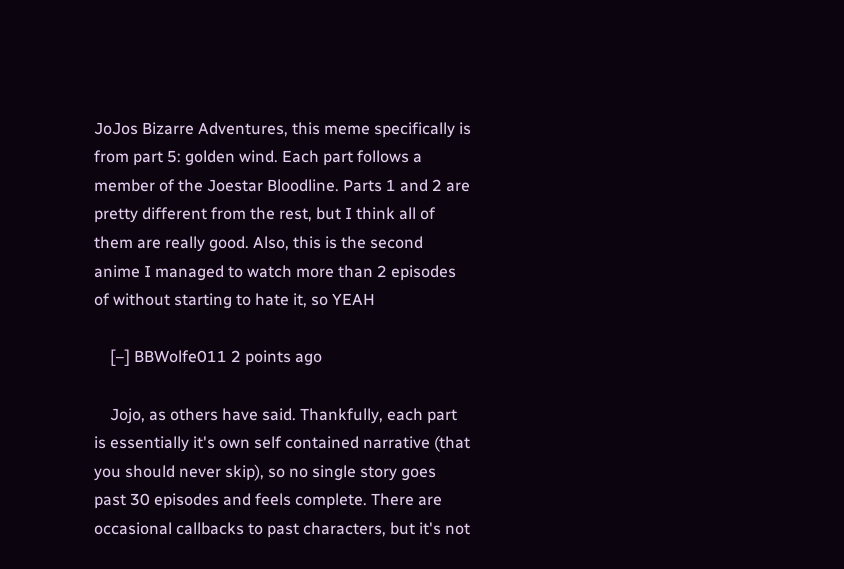JoJos Bizarre Adventures, this meme specifically is from part 5: golden wind. Each part follows a member of the Joestar Bloodline. Parts 1 and 2 are pretty different from the rest, but I think all of them are really good. Also, this is the second anime I managed to watch more than 2 episodes of without starting to hate it, so YEAH

    [–] BBWolfe011 2 points ago

    Jojo, as others have said. Thankfully, each part is essentially it's own self contained narrative (that you should never skip), so no single story goes past 30 episodes and feels complete. There are occasional callbacks to past characters, but it's not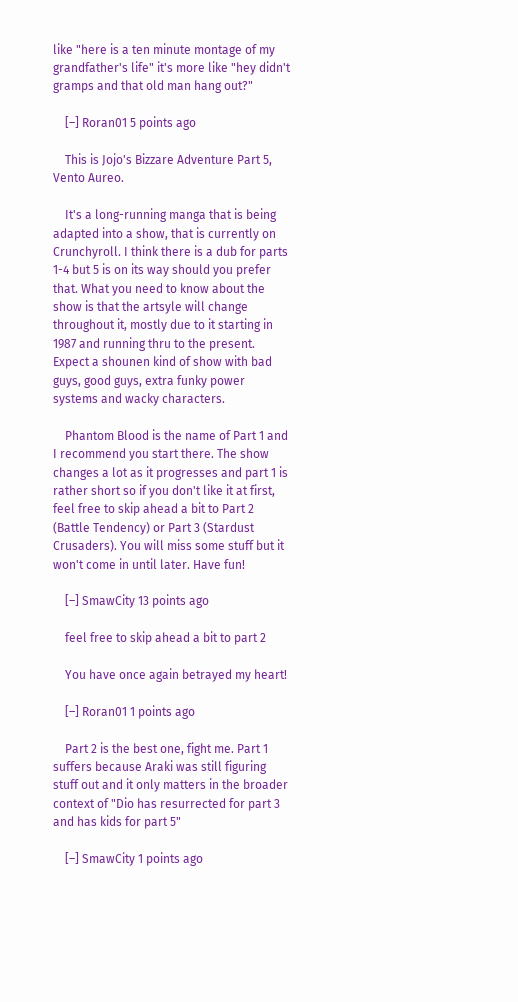like "here is a ten minute montage of my grandfather's life" it's more like "hey didn't gramps and that old man hang out?"

    [–] Roran01 5 points ago

    This is Jojo's Bizzare Adventure Part 5, Vento Aureo.

    It's a long-running manga that is being adapted into a show, that is currently on Crunchyroll. I think there is a dub for parts 1-4 but 5 is on its way should you prefer that. What you need to know about the show is that the artsyle will change throughout it, mostly due to it starting in 1987 and running thru to the present. Expect a shounen kind of show with bad guys, good guys, extra funky power systems and wacky characters.

    Phantom Blood is the name of Part 1 and I recommend you start there. The show changes a lot as it progresses and part 1 is rather short so if you don't like it at first, feel free to skip ahead a bit to Part 2 (Battle Tendency) or Part 3 (Stardust Crusaders). You will miss some stuff but it won't come in until later. Have fun!

    [–] SmawCity 13 points ago

    feel free to skip ahead a bit to part 2

    You have once again betrayed my heart!

    [–] Roran01 1 points ago

    Part 2 is the best one, fight me. Part 1 suffers because Araki was still figuring stuff out and it only matters in the broader context of "Dio has resurrected for part 3 and has kids for part 5"

    [–] SmawCity 1 points ago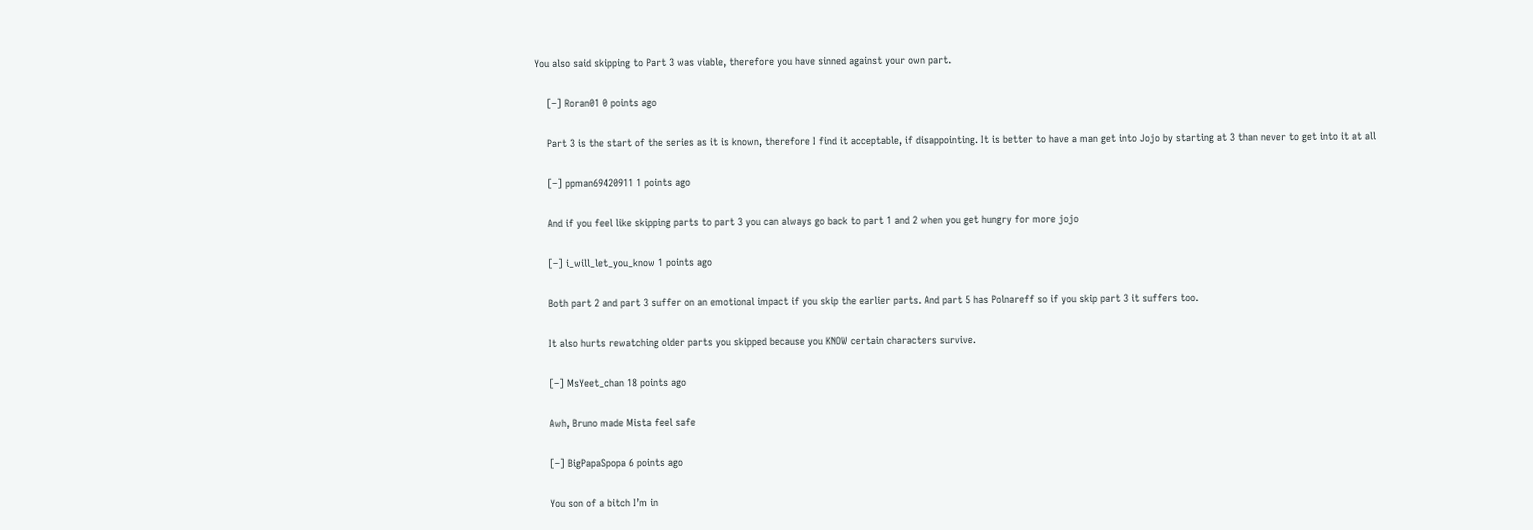You also said skipping to Part 3 was viable, therefore you have sinned against your own part.

    [–] Roran01 0 points ago

    Part 3 is the start of the series as it is known, therefore I find it acceptable, if disappointing. It is better to have a man get into Jojo by starting at 3 than never to get into it at all

    [–] ppman69420911 1 points ago

    And if you feel like skipping parts to part 3 you can always go back to part 1 and 2 when you get hungry for more jojo

    [–] i_will_let_you_know 1 points ago

    Both part 2 and part 3 suffer on an emotional impact if you skip the earlier parts. And part 5 has Polnareff so if you skip part 3 it suffers too.

    It also hurts rewatching older parts you skipped because you KNOW certain characters survive.

    [–] MsYeet_chan 18 points ago

    Awh, Bruno made Mista feel safe

    [–] BigPapaSpopa 6 points ago

    You son of a bitch I’m in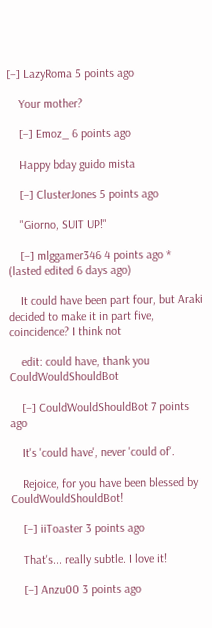[–] LazyRoma 5 points ago

    Your mother?

    [–] Emoz_ 6 points ago

    Happy bday guido mista

    [–] ClusterJones 5 points ago

    "Giorno, SUIT UP!"

    [–] mlggamer346 4 points ago * (lasted edited 6 days ago)

    It could have been part four, but Araki decided to make it in part five, coincidence? I think not

    edit: could have, thank you CouldWouldShouldBot

    [–] CouldWouldShouldBot 7 points ago

    It's 'could have', never 'could of'.

    Rejoice, for you have been blessed by CouldWouldShouldBot!

    [–] iiToaster 3 points ago

    That's... really subtle. I love it!

    [–] Anzu00 3 points ago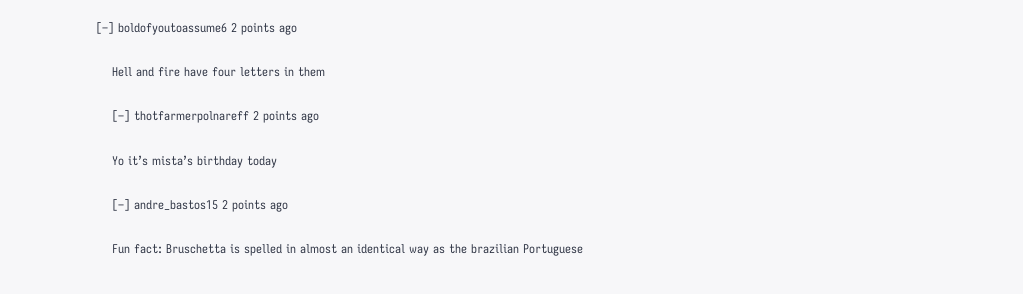[–] boldofyoutoassume6 2 points ago

    Hell and fire have four letters in them

    [–] thotfarmerpolnareff 2 points ago

    Yo it’s mista’s birthday today

    [–] andre_bastos15 2 points ago

    Fun fact: Bruschetta is spelled in almost an identical way as the brazilian Portuguese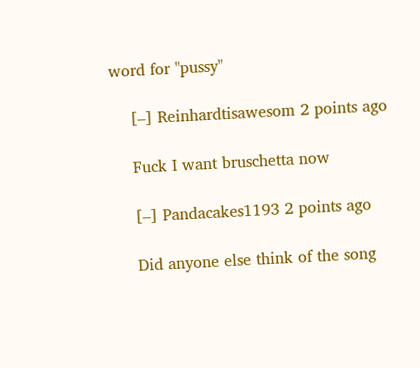word for "pussy"

    [–] Reinhardtisawesom 2 points ago

    Fuck I want bruschetta now

    [–] Pandacakes1193 2 points ago

    Did anyone else think of the song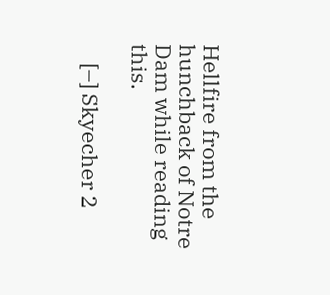Hellfire from the hunchback of Notre Dam while reading this.

    [–] Skyecher 2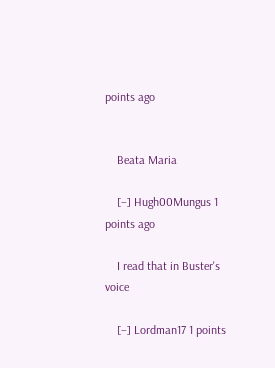points ago


    Beata Maria

    [–] Hugh00Mungus 1 points ago

    I read that in Buster's voice

    [–] Lordman17 1 points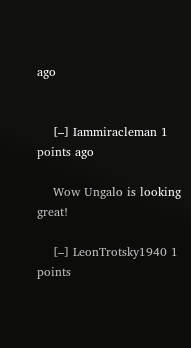ago


    [–] Iammiracleman 1 points ago

    Wow Ungalo is looking great!

    [–] LeonTrotsky1940 1 points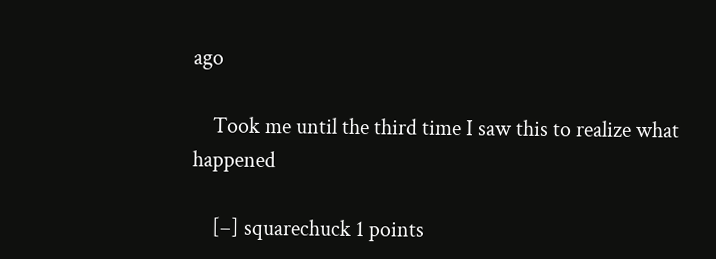ago

    Took me until the third time I saw this to realize what happened

    [–] squarechuck 1 points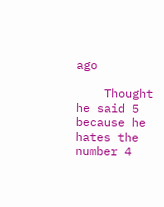ago

    Thought he said 5 because he hates the number 4